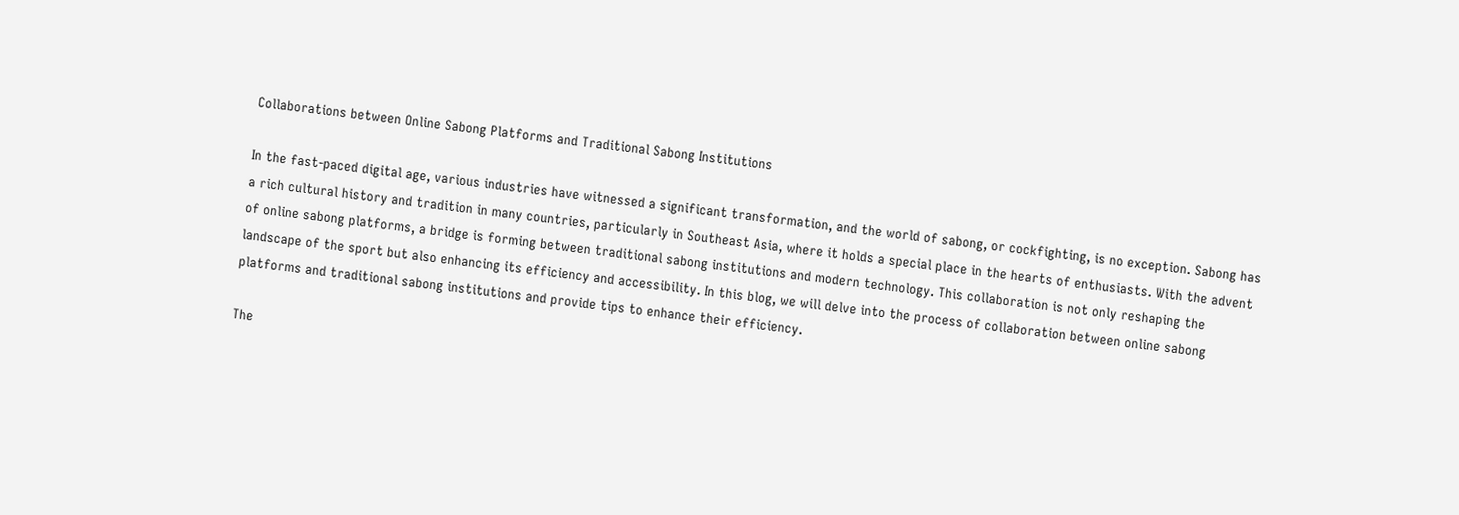Collaborations between Online Sabong Platforms and Traditional Sabong Institutions

In the fast-paced digital age, various industries have witnessed a significant transformation, and the world of sabong, or cockfighting, is no exception. Sabong has a rich cultural history and tradition in many countries, particularly in Southeast Asia, where it holds a special place in the hearts of enthusiasts. With the advent of online sabong platforms, a bridge is forming between traditional sabong institutions and modern technology. This collaboration is not only reshaping the landscape of the sport but also enhancing its efficiency and accessibility. In this blog, we will delve into the process of collaboration between online sabong platforms and traditional sabong institutions and provide tips to enhance their efficiency.

The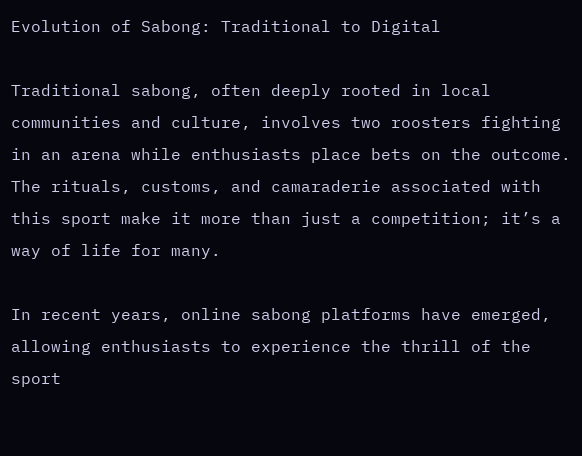Evolution of Sabong: Traditional to Digital

Traditional sabong, often deeply rooted in local communities and culture, involves two roosters fighting in an arena while enthusiasts place bets on the outcome. The rituals, customs, and camaraderie associated with this sport make it more than just a competition; it’s a way of life for many.

In recent years, online sabong platforms have emerged, allowing enthusiasts to experience the thrill of the sport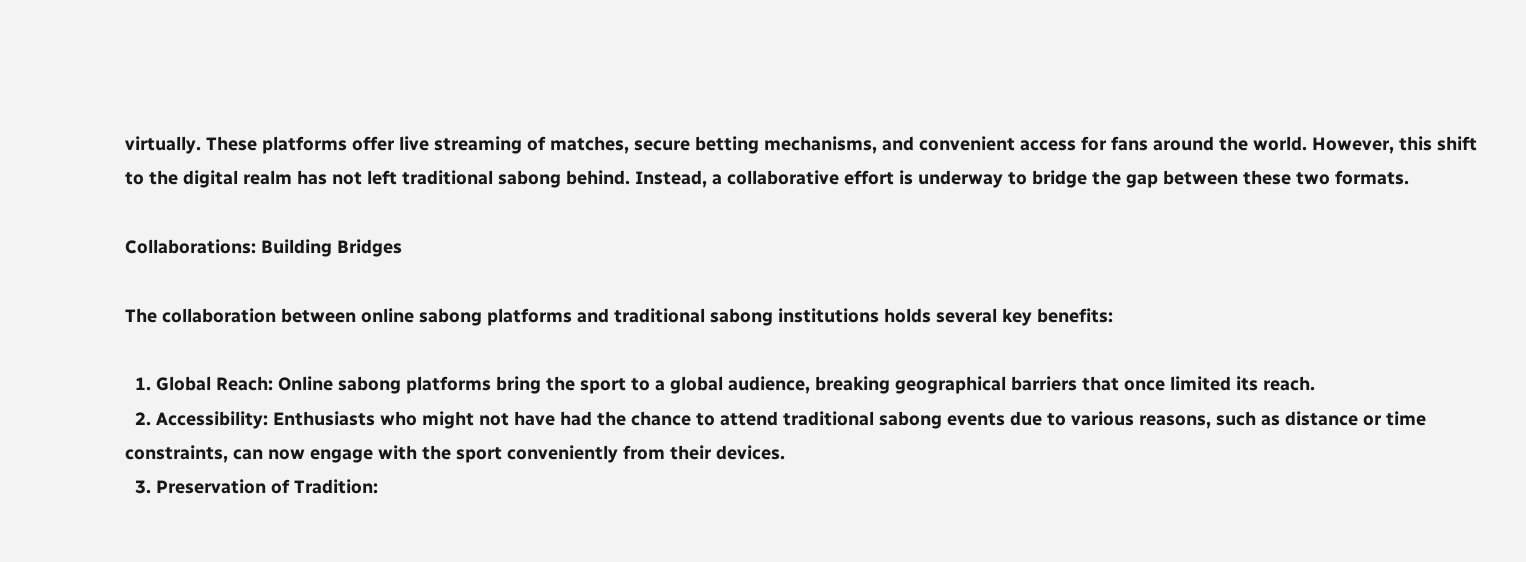virtually. These platforms offer live streaming of matches, secure betting mechanisms, and convenient access for fans around the world. However, this shift to the digital realm has not left traditional sabong behind. Instead, a collaborative effort is underway to bridge the gap between these two formats.

Collaborations: Building Bridges

The collaboration between online sabong platforms and traditional sabong institutions holds several key benefits:

  1. Global Reach: Online sabong platforms bring the sport to a global audience, breaking geographical barriers that once limited its reach.
  2. Accessibility: Enthusiasts who might not have had the chance to attend traditional sabong events due to various reasons, such as distance or time constraints, can now engage with the sport conveniently from their devices.
  3. Preservation of Tradition: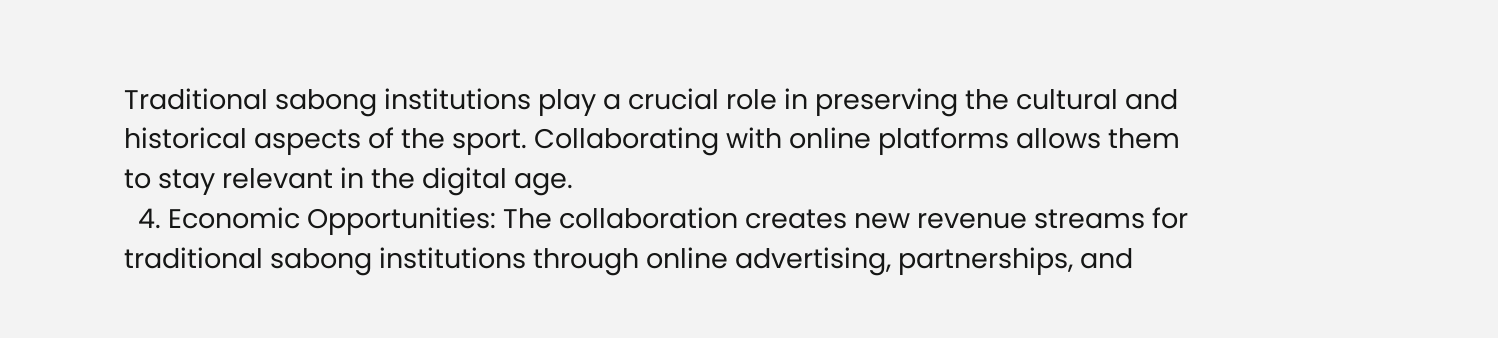Traditional sabong institutions play a crucial role in preserving the cultural and historical aspects of the sport. Collaborating with online platforms allows them to stay relevant in the digital age.
  4. Economic Opportunities: The collaboration creates new revenue streams for traditional sabong institutions through online advertising, partnerships, and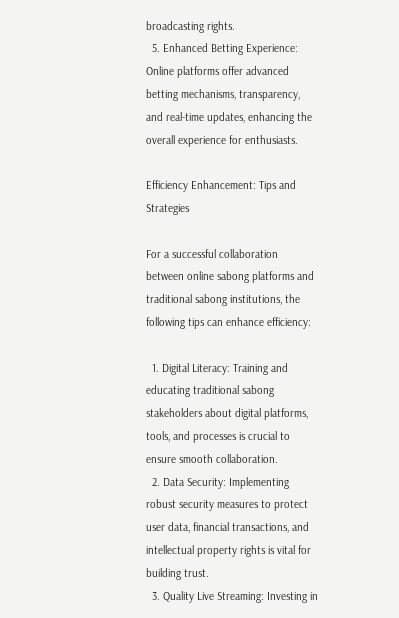broadcasting rights.
  5. Enhanced Betting Experience: Online platforms offer advanced betting mechanisms, transparency, and real-time updates, enhancing the overall experience for enthusiasts.

Efficiency Enhancement: Tips and Strategies

For a successful collaboration between online sabong platforms and traditional sabong institutions, the following tips can enhance efficiency:

  1. Digital Literacy: Training and educating traditional sabong stakeholders about digital platforms, tools, and processes is crucial to ensure smooth collaboration.
  2. Data Security: Implementing robust security measures to protect user data, financial transactions, and intellectual property rights is vital for building trust.
  3. Quality Live Streaming: Investing in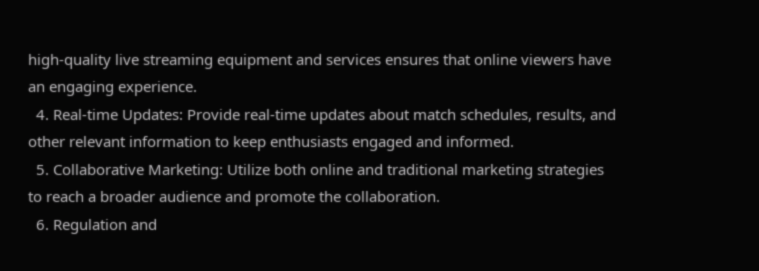high-quality live streaming equipment and services ensures that online viewers have an engaging experience.
  4. Real-time Updates: Provide real-time updates about match schedules, results, and other relevant information to keep enthusiasts engaged and informed.
  5. Collaborative Marketing: Utilize both online and traditional marketing strategies to reach a broader audience and promote the collaboration.
  6. Regulation and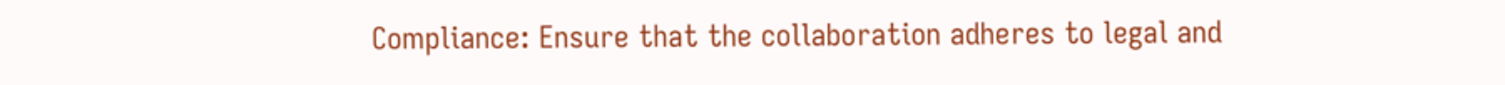Compliance: Ensure that the collaboration adheres to legal and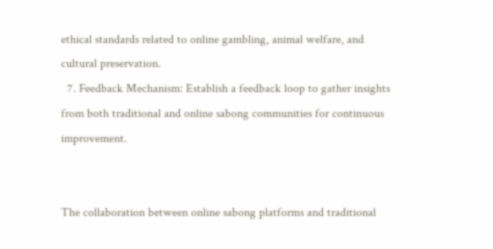ethical standards related to online gambling, animal welfare, and cultural preservation.
  7. Feedback Mechanism: Establish a feedback loop to gather insights from both traditional and online sabong communities for continuous improvement.


The collaboration between online sabong platforms and traditional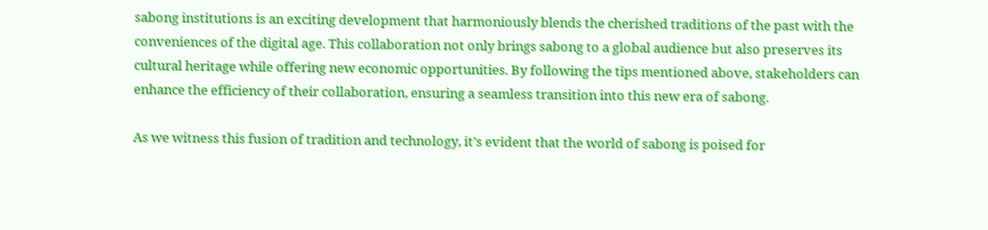sabong institutions is an exciting development that harmoniously blends the cherished traditions of the past with the conveniences of the digital age. This collaboration not only brings sabong to a global audience but also preserves its cultural heritage while offering new economic opportunities. By following the tips mentioned above, stakeholders can enhance the efficiency of their collaboration, ensuring a seamless transition into this new era of sabong.

As we witness this fusion of tradition and technology, it’s evident that the world of sabong is poised for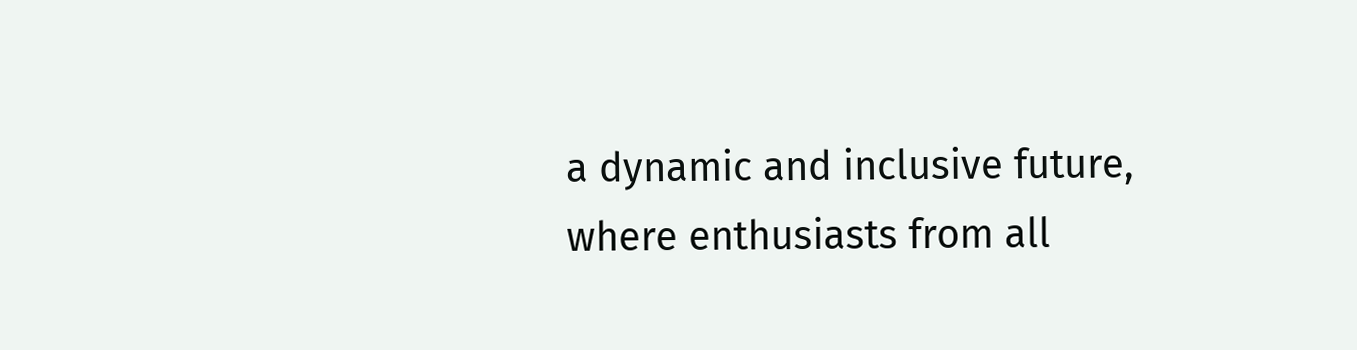a dynamic and inclusive future, where enthusiasts from all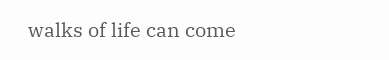walks of life can come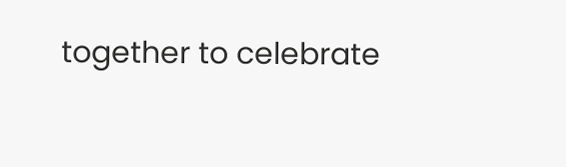together to celebrate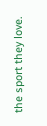the sport they love.